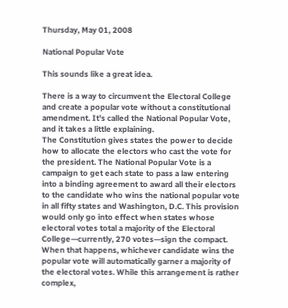Thursday, May 01, 2008

National Popular Vote

This sounds like a great idea.

There is a way to circumvent the Electoral College and create a popular vote without a constitutional amendment. It's called the National Popular Vote, and it takes a little explaining.
The Constitution gives states the power to decide how to allocate the electors who cast the vote for the president. The National Popular Vote is a campaign to get each state to pass a law entering into a binding agreement to award all their electors to the candidate who wins the national popular vote in all fifty states and Washington, D.C. This provision would only go into effect when states whose electoral votes total a majority of the Electoral College—currently, 270 votes—sign the compact. When that happens, whichever candidate wins the popular vote will automatically garner a majority of the electoral votes. While this arrangement is rather complex,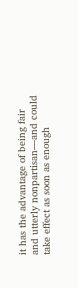it has the advantage of being fair and utterly nonpartisan—and could take effect as soon as enough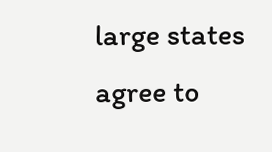large states agree to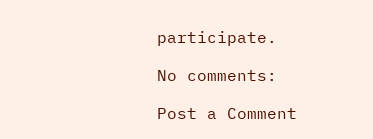participate.

No comments:

Post a Comment